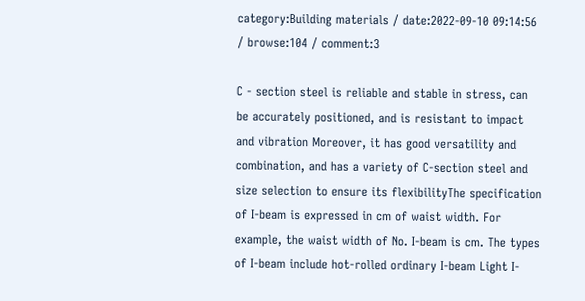category:Building materials / date:2022-09-10 09:14:56 / browse:104 / comment:3

C - section steel is reliable and stable in stress, can be accurately positioned, and is resistant to impact and vibration Moreover, it has good versatility and combination, and has a variety of C-section steel and size selection to ensure its flexibilityThe specification of I-beam is expressed in cm of waist width. For example, the waist width of No. I-beam is cm. The types of I-beam include hot-rolled ordinary I-beam Light I-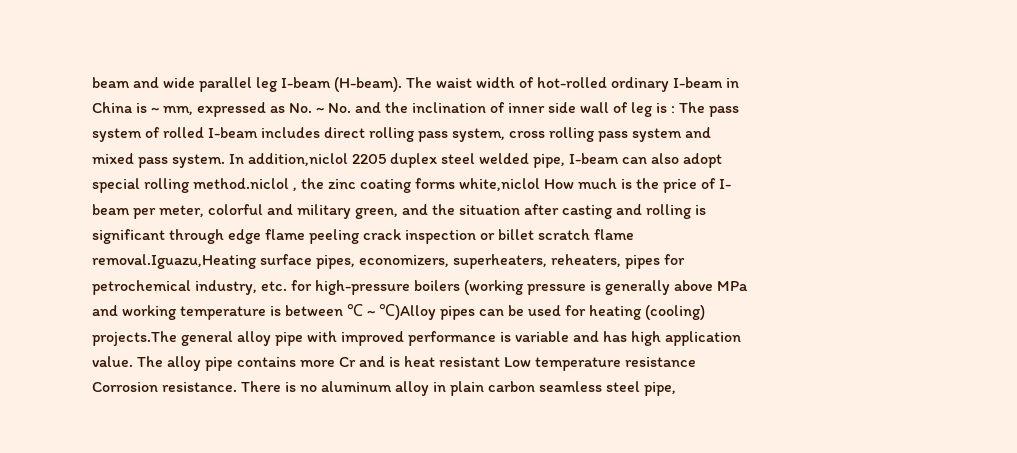beam and wide parallel leg I-beam (H-beam). The waist width of hot-rolled ordinary I-beam in China is ~ mm, expressed as No. ~ No. and the inclination of inner side wall of leg is : The pass system of rolled I-beam includes direct rolling pass system, cross rolling pass system and mixed pass system. In addition,niclol 2205 duplex steel welded pipe, I-beam can also adopt special rolling method.niclol , the zinc coating forms white,niclol How much is the price of I-beam per meter, colorful and military green, and the situation after casting and rolling is significant through edge flame peeling crack inspection or billet scratch flame removal.Iguazu,Heating surface pipes, economizers, superheaters, reheaters, pipes for petrochemical industry, etc. for high-pressure boilers (working pressure is generally above MPa and working temperature is between ℃ ~ ℃)Alloy pipes can be used for heating (cooling) projects.The general alloy pipe with improved performance is variable and has high application value. The alloy pipe contains more Cr and is heat resistant Low temperature resistance Corrosion resistance. There is no aluminum alloy in plain carbon seamless steel pipe,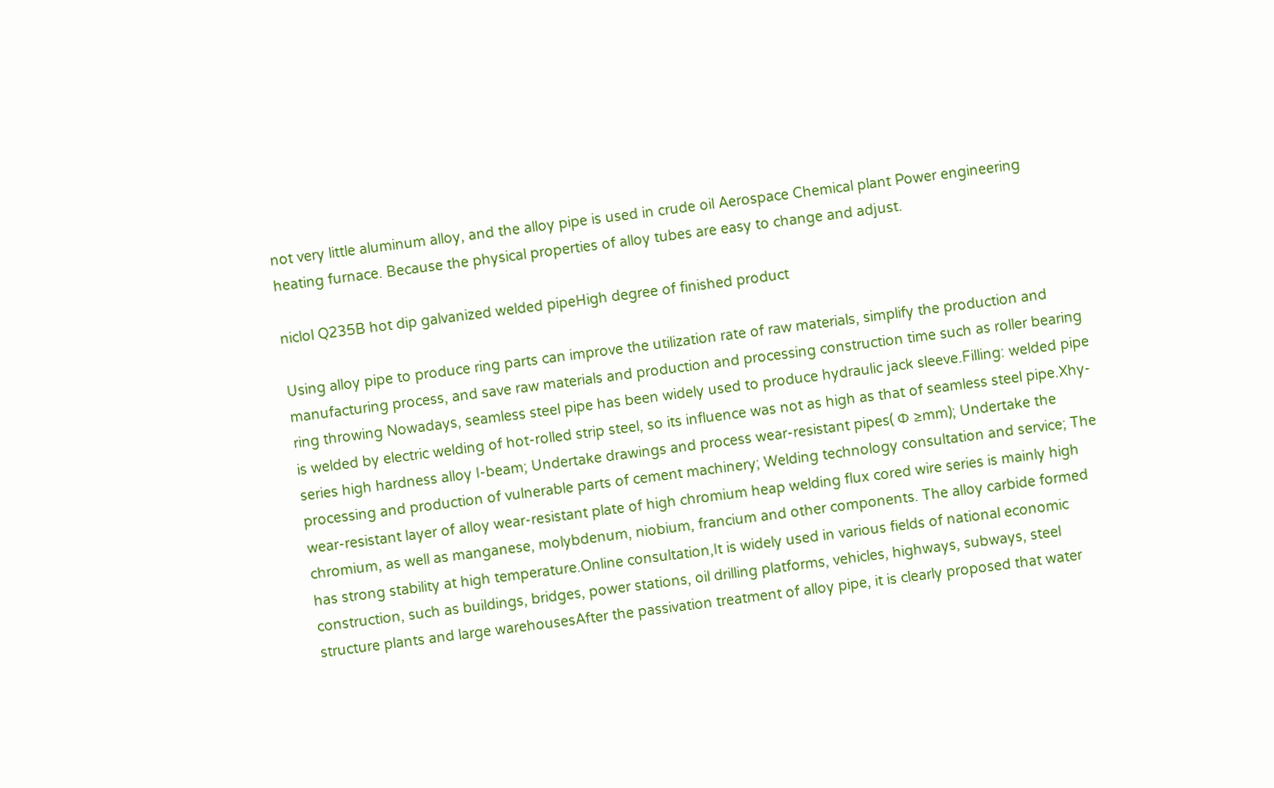not very little aluminum alloy, and the alloy pipe is used in crude oil Aerospace Chemical plant Power engineering heating furnace. Because the physical properties of alloy tubes are easy to change and adjust.

niclol Q235B hot dip galvanized welded pipeHigh degree of finished product

Using alloy pipe to produce ring parts can improve the utilization rate of raw materials, simplify the production and manufacturing process, and save raw materials and production and processing construction time such as roller bearing ring throwing Nowadays, seamless steel pipe has been widely used to produce hydraulic jack sleeve.Filling: welded pipe is welded by electric welding of hot-rolled strip steel, so its influence was not as high as that of seamless steel pipe.Xhy- series high hardness alloy I-beam; Undertake drawings and process wear-resistant pipes( Φ ≥mm); Undertake the processing and production of vulnerable parts of cement machinery; Welding technology consultation and service; The wear-resistant layer of alloy wear-resistant plate of high chromium heap welding flux cored wire series is mainly high chromium, as well as manganese, molybdenum, niobium, francium and other components. The alloy carbide formed has strong stability at high temperature.Online consultation,It is widely used in various fields of national economic construction, such as buildings, bridges, power stations, oil drilling platforms, vehicles, highways, subways, steel structure plants and large warehousesAfter the passivation treatment of alloy pipe, it is clearly proposed that water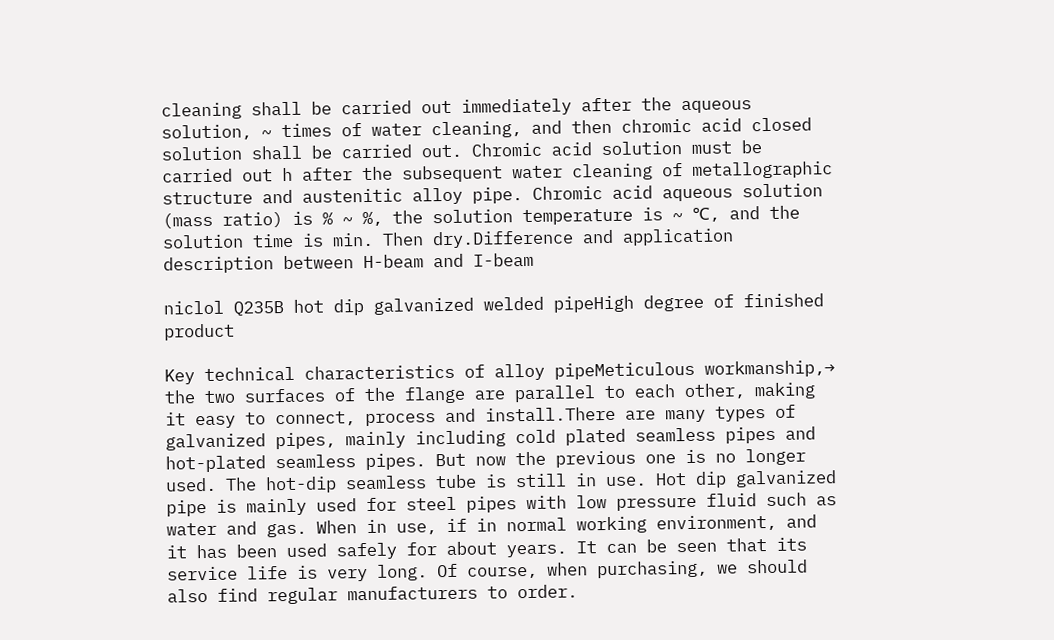cleaning shall be carried out immediately after the aqueous solution, ~ times of water cleaning, and then chromic acid closed solution shall be carried out. Chromic acid solution must be carried out h after the subsequent water cleaning of metallographic structure and austenitic alloy pipe. Chromic acid aqueous solution (mass ratio) is % ~ %, the solution temperature is ~ ℃, and the solution time is min. Then dry.Difference and application description between H-beam and I-beam

niclol Q235B hot dip galvanized welded pipeHigh degree of finished product

Key technical characteristics of alloy pipeMeticulous workmanship,→ the two surfaces of the flange are parallel to each other, making it easy to connect, process and install.There are many types of galvanized pipes, mainly including cold plated seamless pipes and hot-plated seamless pipes. But now the previous one is no longer used. The hot-dip seamless tube is still in use. Hot dip galvanized pipe is mainly used for steel pipes with low pressure fluid such as water and gas. When in use, if in normal working environment, and it has been used safely for about years. It can be seen that its service life is very long. Of course, when purchasing, we should also find regular manufacturers to order.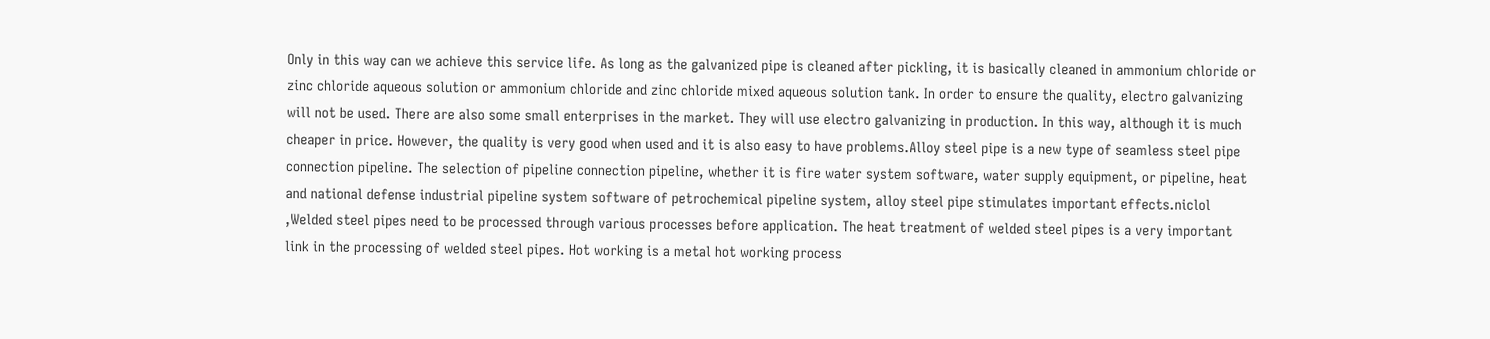Only in this way can we achieve this service life. As long as the galvanized pipe is cleaned after pickling, it is basically cleaned in ammonium chloride or zinc chloride aqueous solution or ammonium chloride and zinc chloride mixed aqueous solution tank. In order to ensure the quality, electro galvanizing will not be used. There are also some small enterprises in the market. They will use electro galvanizing in production. In this way, although it is much cheaper in price. However, the quality is very good when used and it is also easy to have problems.Alloy steel pipe is a new type of seamless steel pipe connection pipeline. The selection of pipeline connection pipeline, whether it is fire water system software, water supply equipment, or pipeline, heat and national defense industrial pipeline system software of petrochemical pipeline system, alloy steel pipe stimulates important effects.niclol ,Welded steel pipes need to be processed through various processes before application. The heat treatment of welded steel pipes is a very important link in the processing of welded steel pipes. Hot working is a metal hot working process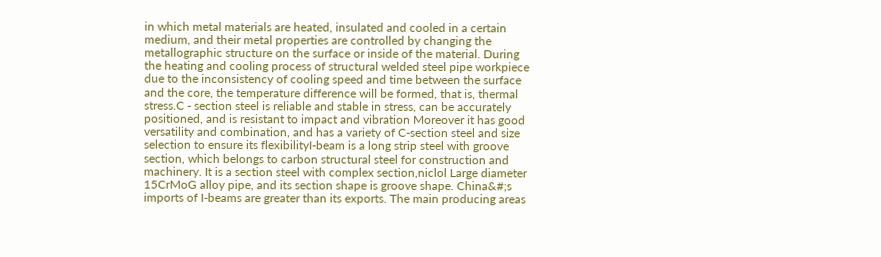in which metal materials are heated, insulated and cooled in a certain medium, and their metal properties are controlled by changing the metallographic structure on the surface or inside of the material. During the heating and cooling process of structural welded steel pipe workpiece due to the inconsistency of cooling speed and time between the surface and the core, the temperature difference will be formed, that is, thermal stress.C - section steel is reliable and stable in stress, can be accurately positioned, and is resistant to impact and vibration Moreover it has good versatility and combination, and has a variety of C-section steel and size selection to ensure its flexibilityI-beam is a long strip steel with groove section, which belongs to carbon structural steel for construction and machinery. It is a section steel with complex section,niclol Large diameter 15CrMoG alloy pipe, and its section shape is groove shape. China&#;s imports of I-beams are greater than its exports. The main producing areas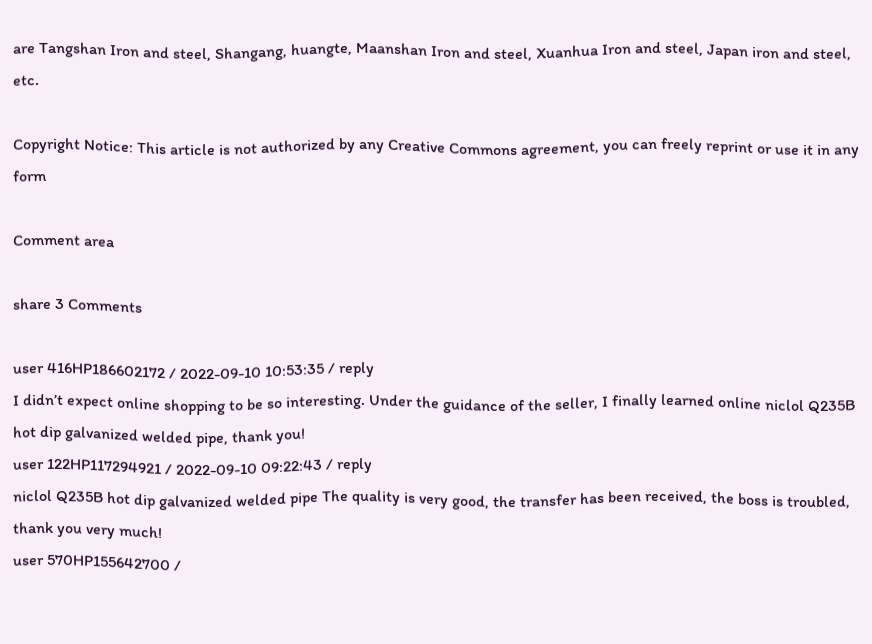are Tangshan Iron and steel, Shangang, huangte, Maanshan Iron and steel, Xuanhua Iron and steel, Japan iron and steel, etc.

Copyright Notice: This article is not authorized by any Creative Commons agreement, you can freely reprint or use it in any form

Comment area

share 3 Comments

user 416HP186602172 / 2022-09-10 10:53:35 / reply
I didn’t expect online shopping to be so interesting. Under the guidance of the seller, I finally learned online niclol Q235B hot dip galvanized welded pipe, thank you!
user 122HP117294921 / 2022-09-10 09:22:43 / reply
niclol Q235B hot dip galvanized welded pipe The quality is very good, the transfer has been received, the boss is troubled, thank you very much!
user 570HP155642700 /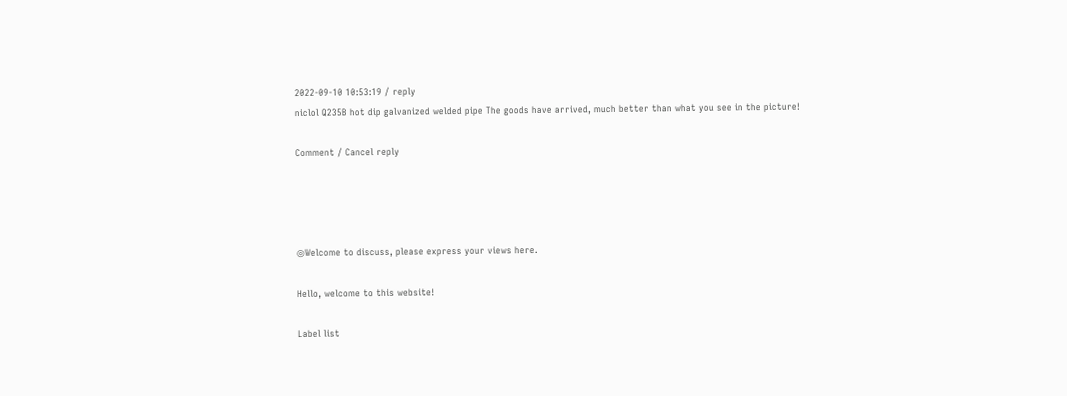2022-09-10 10:53:19 / reply
niclol Q235B hot dip galvanized welded pipe The goods have arrived, much better than what you see in the picture!

Comment / Cancel reply




◎Welcome to discuss, please express your views here.

Hello, welcome to this website!

Label list